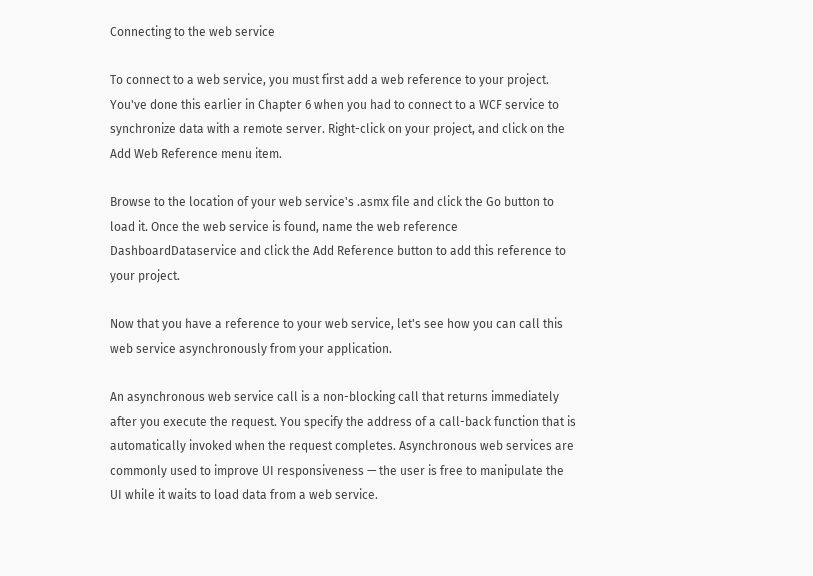Connecting to the web service

To connect to a web service, you must first add a web reference to your project. You've done this earlier in Chapter 6 when you had to connect to a WCF service to synchronize data with a remote server. Right-click on your project, and click on the Add Web Reference menu item.

Browse to the location of your web service's .asmx file and click the Go button to load it. Once the web service is found, name the web reference DashboardDataservice and click the Add Reference button to add this reference to your project.

Now that you have a reference to your web service, let's see how you can call this web service asynchronously from your application.

An asynchronous web service call is a non-blocking call that returns immediately after you execute the request. You specify the address of a call-back function that is automatically invoked when the request completes. Asynchronous web services are commonly used to improve UI responsiveness — the user is free to manipulate the UI while it waits to load data from a web service.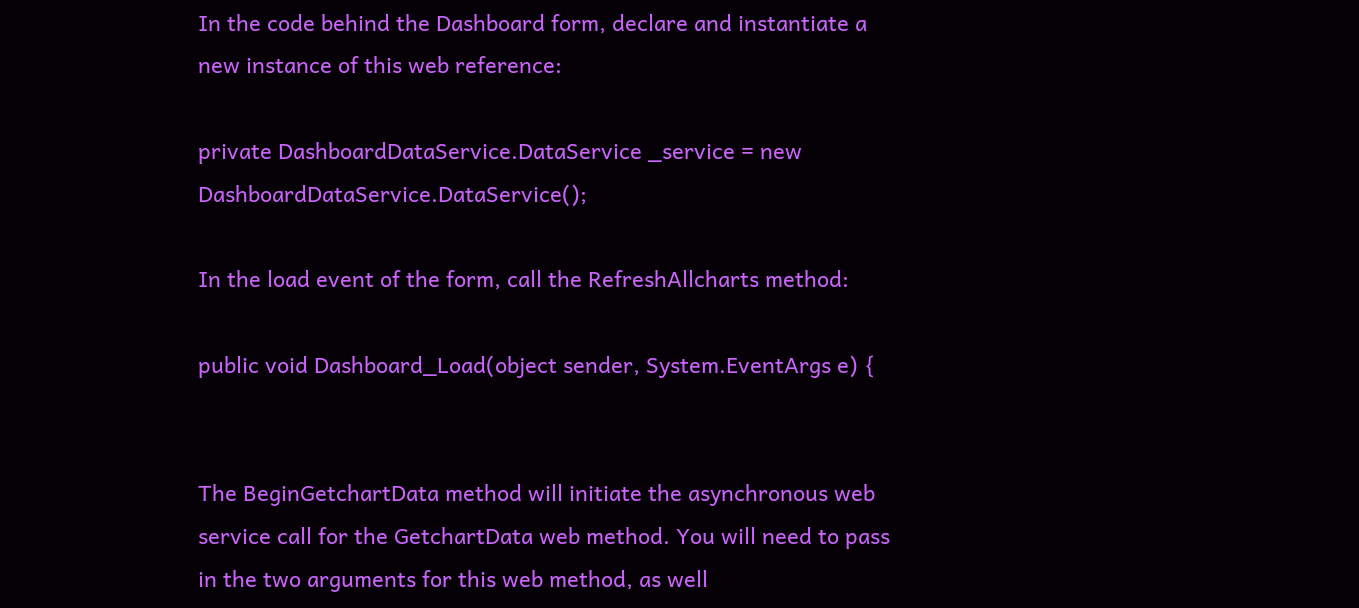In the code behind the Dashboard form, declare and instantiate a new instance of this web reference:

private DashboardDataService.DataService _service = new DashboardDataService.DataService();

In the load event of the form, call the RefreshAllcharts method:

public void Dashboard_Load(object sender, System.EventArgs e) {


The BeginGetchartData method will initiate the asynchronous web service call for the GetchartData web method. You will need to pass in the two arguments for this web method, as well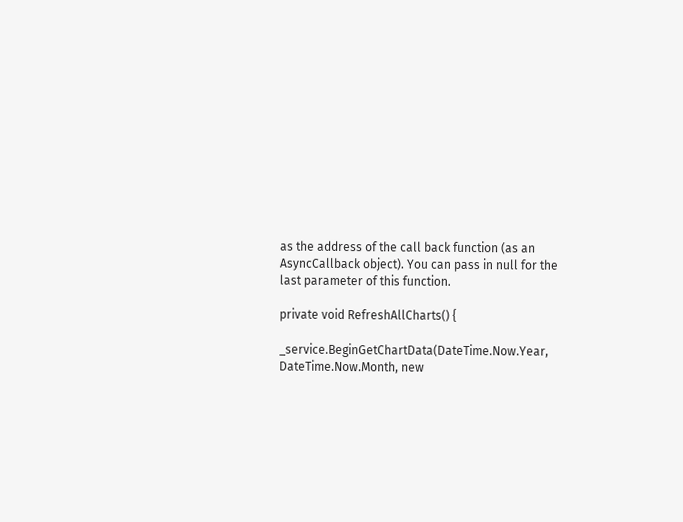as the address of the call back function (as an AsyncCallback object). You can pass in null for the last parameter of this function.

private void RefreshAllCharts() {

_service.BeginGetChartData(DateTime.Now.Year, DateTime.Now.Month, new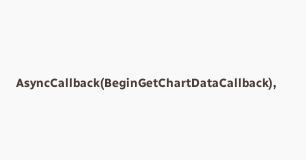AsyncCallback(BeginGetChartDataCallback),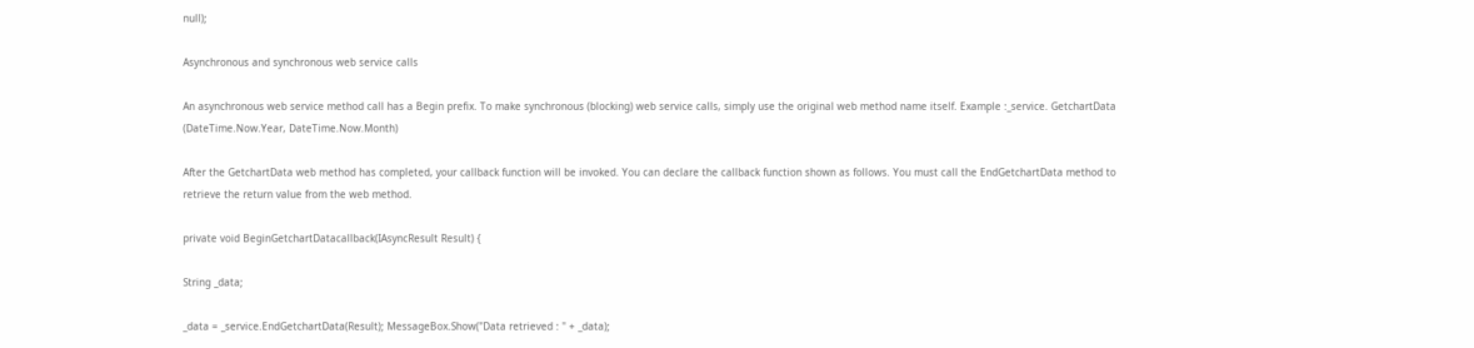null);

Asynchronous and synchronous web service calls

An asynchronous web service method call has a Begin prefix. To make synchronous (blocking) web service calls, simply use the original web method name itself. Example :_service. GetchartData (DateTime.Now.Year, DateTime.Now.Month)

After the GetchartData web method has completed, your callback function will be invoked. You can declare the callback function shown as follows. You must call the EndGetchartData method to retrieve the return value from the web method.

private void BeginGetchartDatacallback(IAsyncResult Result) {

String _data;

_data = _service.EndGetchartData(Result); MessageBox.Show("Data retrieved : " + _data);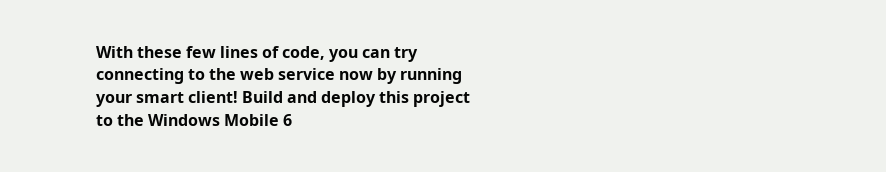With these few lines of code, you can try connecting to the web service now by running your smart client! Build and deploy this project to the Windows Mobile 6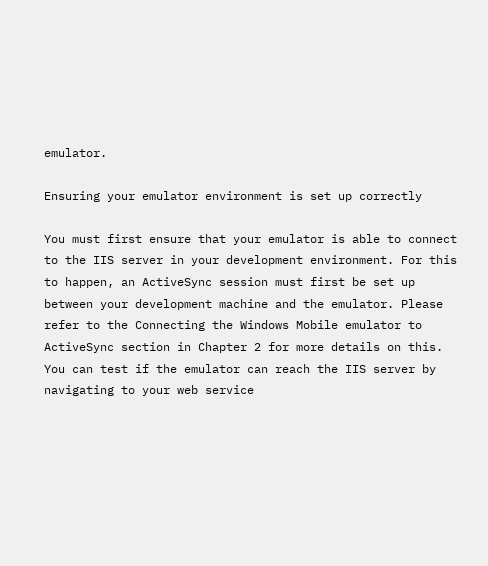emulator.

Ensuring your emulator environment is set up correctly

You must first ensure that your emulator is able to connect to the IIS server in your development environment. For this to happen, an ActiveSync session must first be set up between your development machine and the emulator. Please refer to the Connecting the Windows Mobile emulator to ActiveSync section in Chapter 2 for more details on this. You can test if the emulator can reach the IIS server by navigating to your web service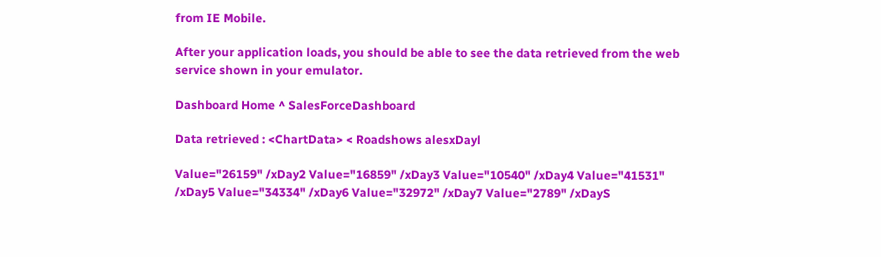from IE Mobile.

After your application loads, you should be able to see the data retrieved from the web service shown in your emulator.

Dashboard Home ^ SalesForceDashboard

Data retrieved : <ChartData> < Roadshows alesxDayl

Value="26159" /xDay2 Value="16859" /xDay3 Value="10540" /xDay4 Value="41531" /xDay5 Value="34334" /xDay6 Value="32972" /xDay7 Value="2789" /xDayS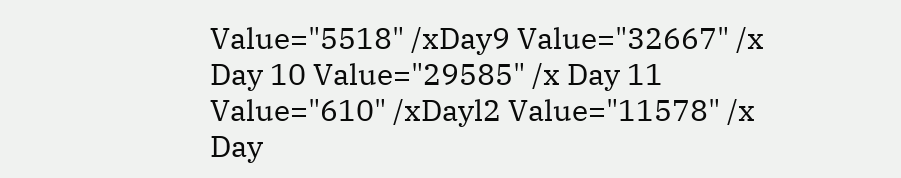Value="5518" /xDay9 Value="32667" /x Day 10 Value="29585" /x Day 11 Value="610" /xDayl2 Value="11578" /x Day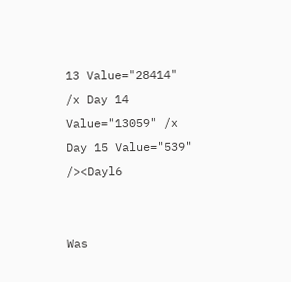13 Value="28414" /x Day 14 Value="13059" /x Day 15 Value="539" /><Dayl6


Was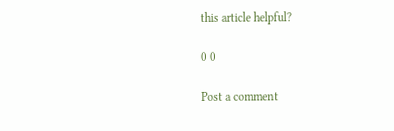this article helpful?

0 0

Post a comment